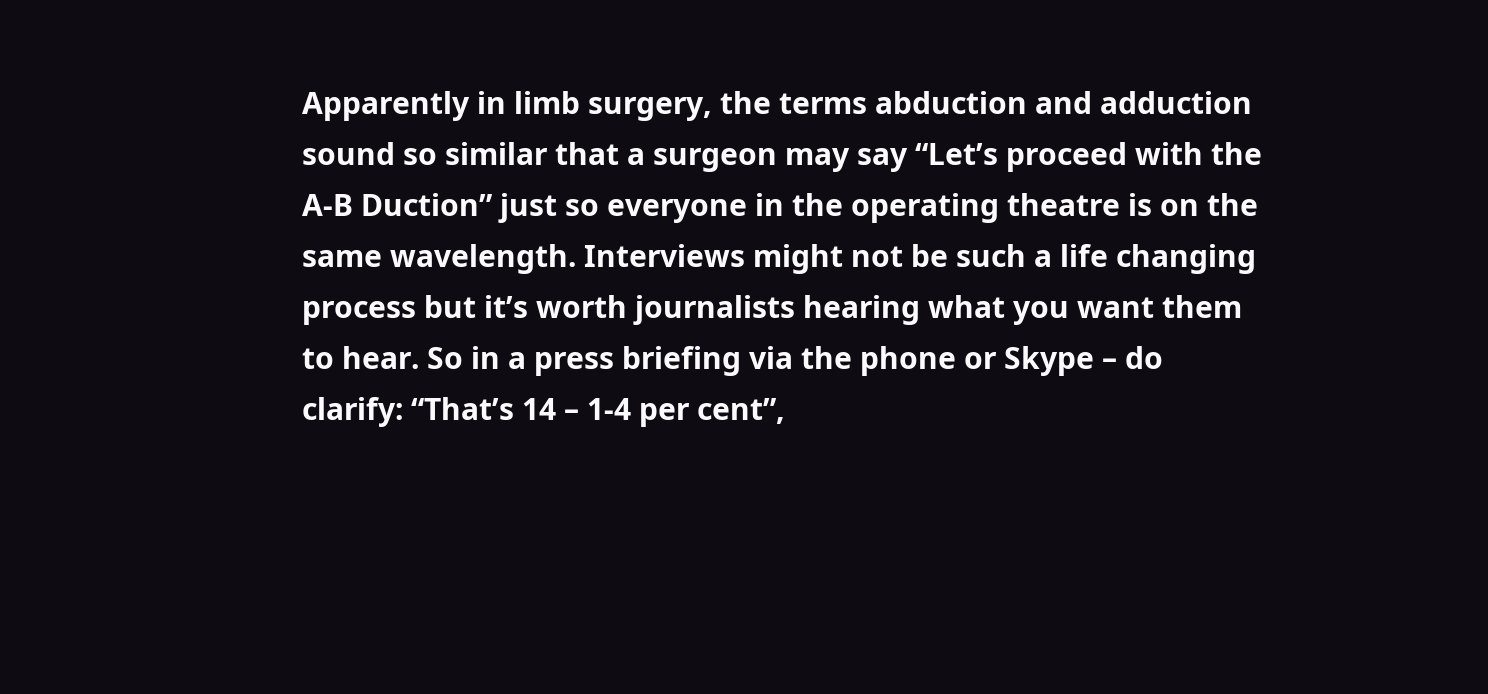Apparently in limb surgery, the terms abduction and adduction sound so similar that a surgeon may say “Let’s proceed with the A-B Duction” just so everyone in the operating theatre is on the same wavelength. Interviews might not be such a life changing process but it’s worth journalists hearing what you want them to hear. So in a press briefing via the phone or Skype – do clarify: “That’s 14 – 1-4 per cent”,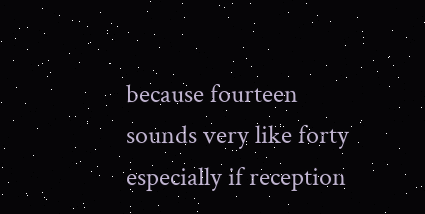because fourteen sounds very like forty especially if reception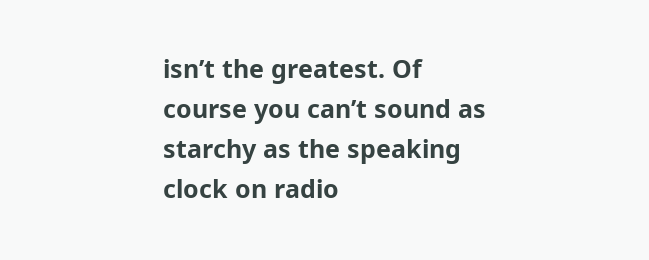isn’t the greatest. Of course you can’t sound as starchy as the speaking clock on radio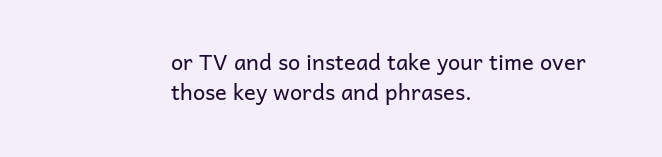or TV and so instead take your time over those key words and phrases.